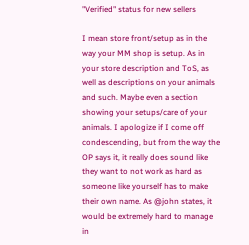"Verified" status for new sellers

I mean store front/setup as in the way your MM shop is setup. As in your store description and ToS, as well as descriptions on your animals and such. Maybe even a section showing your setups/care of your animals. I apologize if I come off condescending, but from the way the OP says it, it really does sound like they want to not work as hard as someone like yourself has to make their own name. As @john states, it would be extremely hard to manage in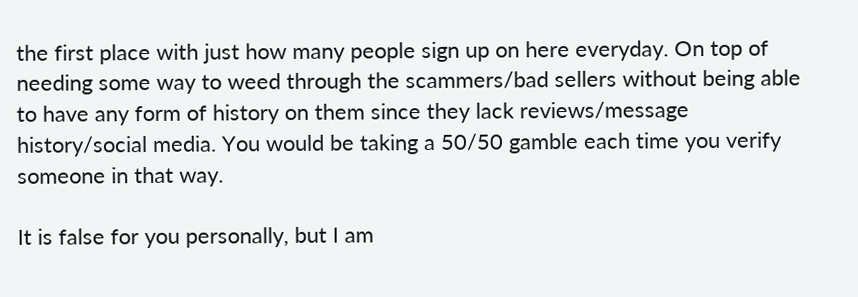the first place with just how many people sign up on here everyday. On top of needing some way to weed through the scammers/bad sellers without being able to have any form of history on them since they lack reviews/message history/social media. You would be taking a 50/50 gamble each time you verify someone in that way.

It is false for you personally, but I am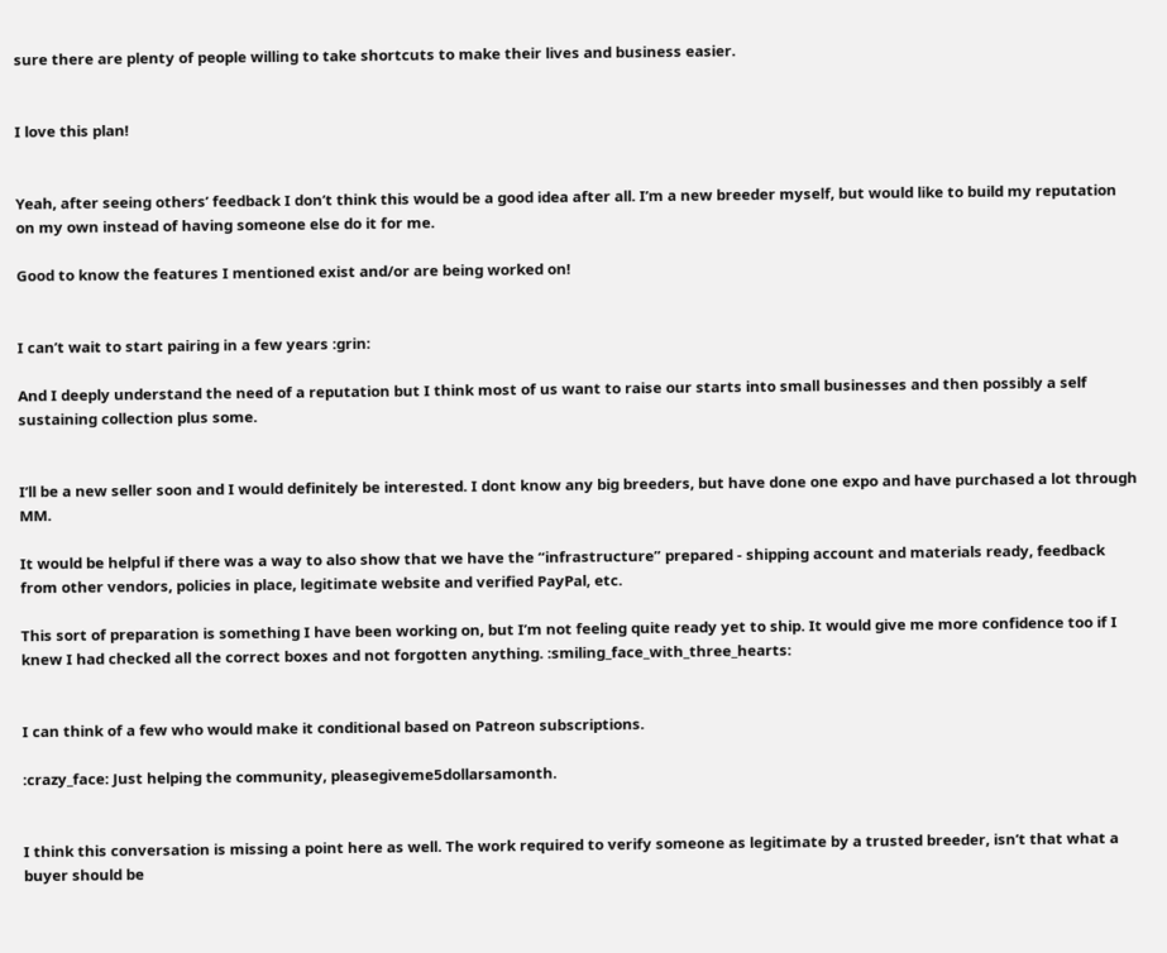sure there are plenty of people willing to take shortcuts to make their lives and business easier.


I love this plan!


Yeah, after seeing others’ feedback I don’t think this would be a good idea after all. I’m a new breeder myself, but would like to build my reputation on my own instead of having someone else do it for me.

Good to know the features I mentioned exist and/or are being worked on!


I can’t wait to start pairing in a few years :grin:

And I deeply understand the need of a reputation but I think most of us want to raise our starts into small businesses and then possibly a self sustaining collection plus some.


I’ll be a new seller soon and I would definitely be interested. I dont know any big breeders, but have done one expo and have purchased a lot through MM.

It would be helpful if there was a way to also show that we have the “infrastructure” prepared - shipping account and materials ready, feedback from other vendors, policies in place, legitimate website and verified PayPal, etc.

This sort of preparation is something I have been working on, but I’m not feeling quite ready yet to ship. It would give me more confidence too if I knew I had checked all the correct boxes and not forgotten anything. :smiling_face_with_three_hearts:


I can think of a few who would make it conditional based on Patreon subscriptions.

:crazy_face: Just helping the community, pleasegiveme5dollarsamonth.


I think this conversation is missing a point here as well. The work required to verify someone as legitimate by a trusted breeder, isn’t that what a buyer should be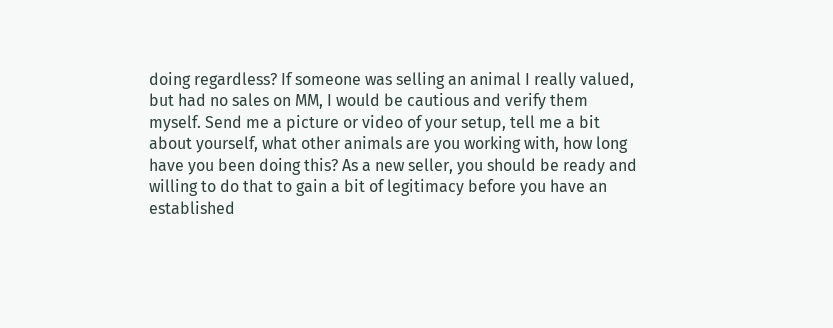doing regardless? If someone was selling an animal I really valued, but had no sales on MM, I would be cautious and verify them myself. Send me a picture or video of your setup, tell me a bit about yourself, what other animals are you working with, how long have you been doing this? As a new seller, you should be ready and willing to do that to gain a bit of legitimacy before you have an established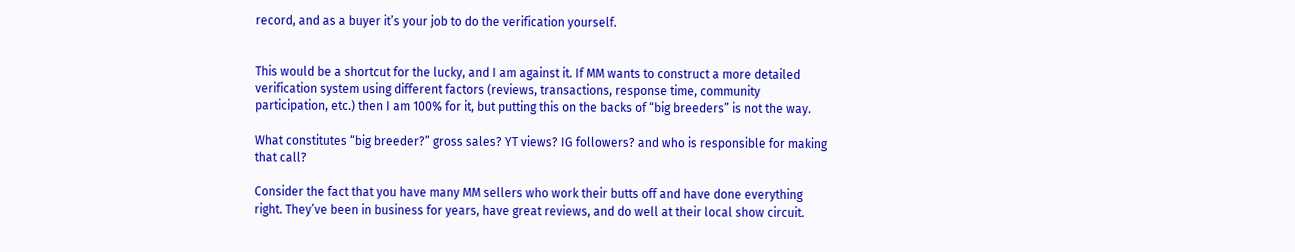record, and as a buyer it’s your job to do the verification yourself.


This would be a shortcut for the lucky, and I am against it. If MM wants to construct a more detailed verification system using different factors (reviews, transactions, response time, community participation, etc.) then I am 100% for it, but putting this on the backs of “big breeders” is not the way.

What constitutes “big breeder?” gross sales? YT views? IG followers? and who is responsible for making that call?

Consider the fact that you have many MM sellers who work their butts off and have done everything right. They’ve been in business for years, have great reviews, and do well at their local show circuit.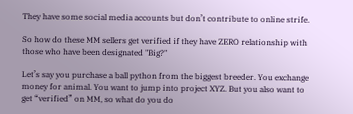They have some social media accounts but don’t contribute to online strife.

So how do these MM sellers get verified if they have ZERO relationship with those who have been designated "Big?"

Let’s say you purchase a ball python from the biggest breeder. You exchange money for animal. You want to jump into project XYZ. But you also want to get “verified” on MM, so what do you do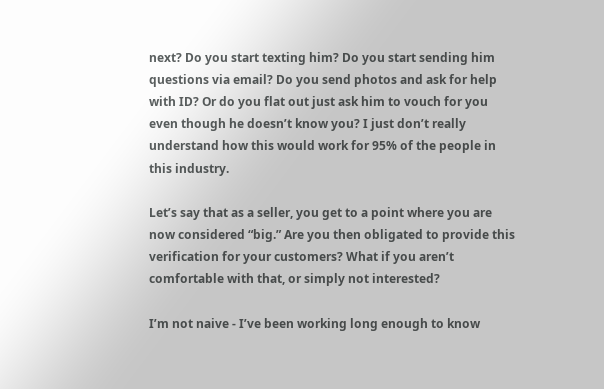next? Do you start texting him? Do you start sending him questions via email? Do you send photos and ask for help with ID? Or do you flat out just ask him to vouch for you even though he doesn’t know you? I just don’t really understand how this would work for 95% of the people in this industry.

Let’s say that as a seller, you get to a point where you are now considered “big.” Are you then obligated to provide this verification for your customers? What if you aren’t comfortable with that, or simply not interested?

I’m not naive - I’ve been working long enough to know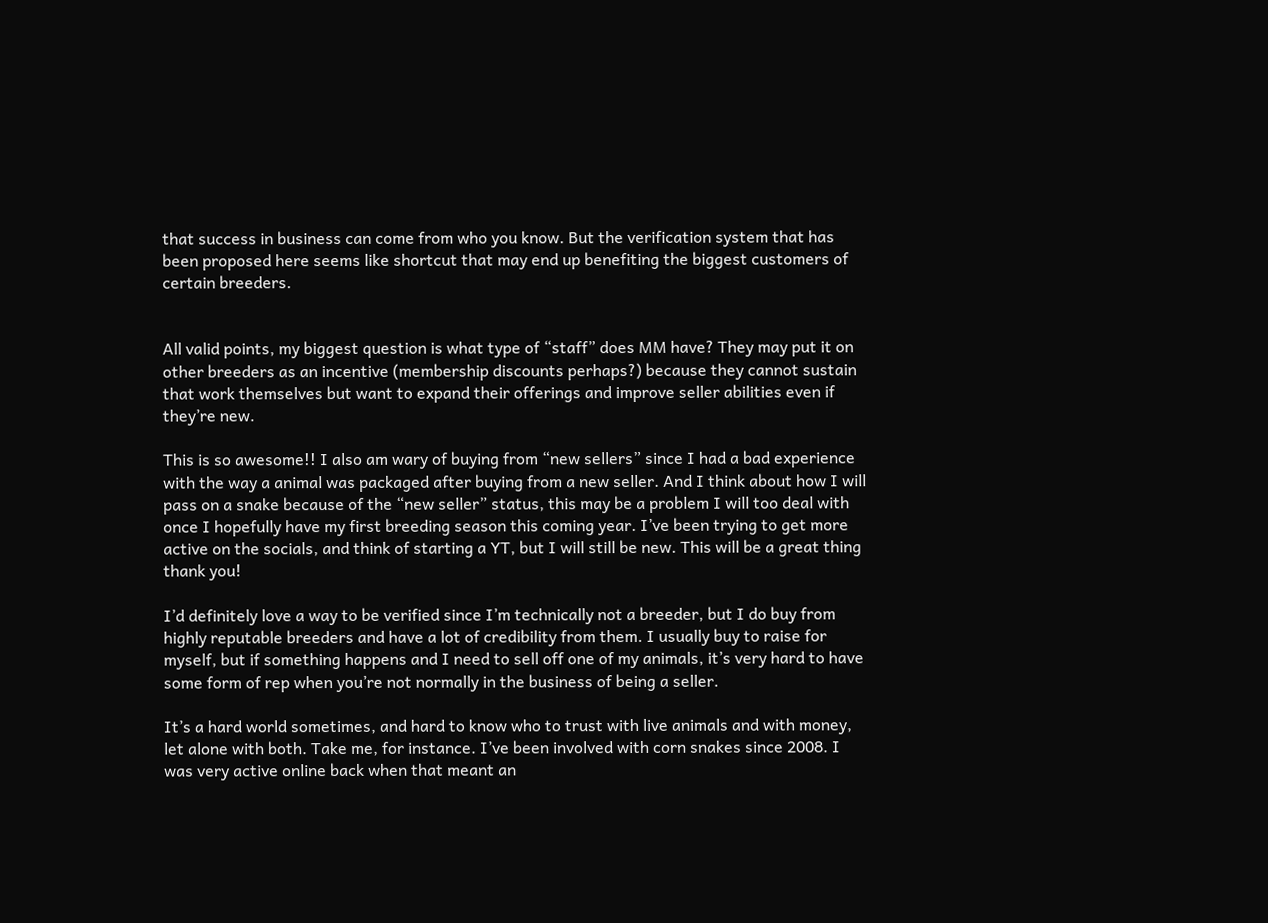that success in business can come from who you know. But the verification system that has been proposed here seems like shortcut that may end up benefiting the biggest customers of certain breeders.


All valid points, my biggest question is what type of “staff” does MM have? They may put it on other breeders as an incentive (membership discounts perhaps?) because they cannot sustain that work themselves but want to expand their offerings and improve seller abilities even if they’re new.

This is so awesome!! I also am wary of buying from “new sellers” since I had a bad experience with the way a animal was packaged after buying from a new seller. And I think about how I will pass on a snake because of the “new seller” status, this may be a problem I will too deal with once I hopefully have my first breeding season this coming year. I’ve been trying to get more active on the socials, and think of starting a YT, but I will still be new. This will be a great thing thank you!

I’d definitely love a way to be verified since I’m technically not a breeder, but I do buy from highly reputable breeders and have a lot of credibility from them. I usually buy to raise for myself, but if something happens and I need to sell off one of my animals, it’s very hard to have some form of rep when you’re not normally in the business of being a seller.

It’s a hard world sometimes, and hard to know who to trust with live animals and with money, let alone with both. Take me, for instance. I’ve been involved with corn snakes since 2008. I was very active online back when that meant an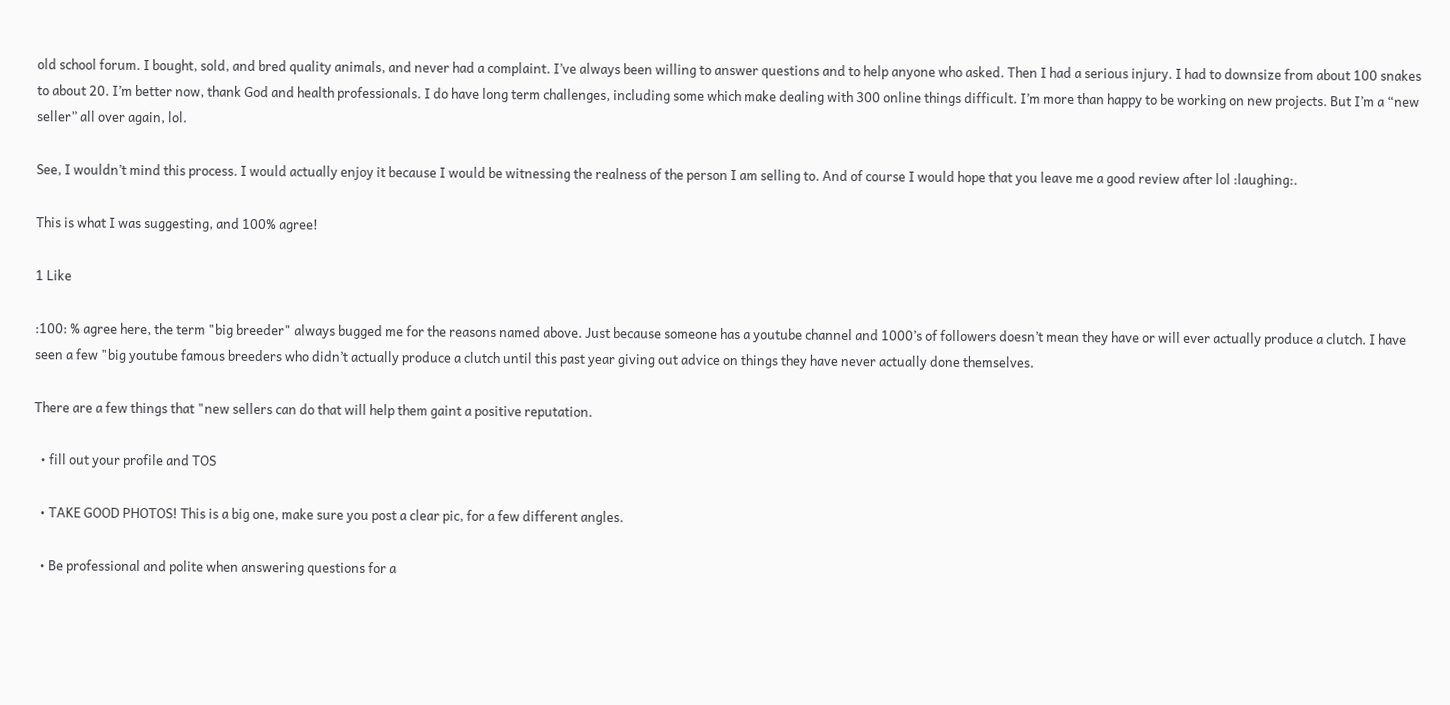old school forum. I bought, sold, and bred quality animals, and never had a complaint. I’ve always been willing to answer questions and to help anyone who asked. Then I had a serious injury. I had to downsize from about 100 snakes to about 20. I’m better now, thank God and health professionals. I do have long term challenges, including some which make dealing with 300 online things difficult. I’m more than happy to be working on new projects. But I’m a “new seller” all over again, lol.

See, I wouldn’t mind this process. I would actually enjoy it because I would be witnessing the realness of the person I am selling to. And of course I would hope that you leave me a good review after lol :laughing:.

This is what I was suggesting, and 100% agree!

1 Like

:100: % agree here, the term "big breeder" always bugged me for the reasons named above. Just because someone has a youtube channel and 1000’s of followers doesn’t mean they have or will ever actually produce a clutch. I have seen a few "big youtube famous breeders who didn’t actually produce a clutch until this past year giving out advice on things they have never actually done themselves.

There are a few things that "new sellers can do that will help them gaint a positive reputation.

  • fill out your profile and TOS

  • TAKE GOOD PHOTOS! This is a big one, make sure you post a clear pic, for a few different angles.

  • Be professional and polite when answering questions for a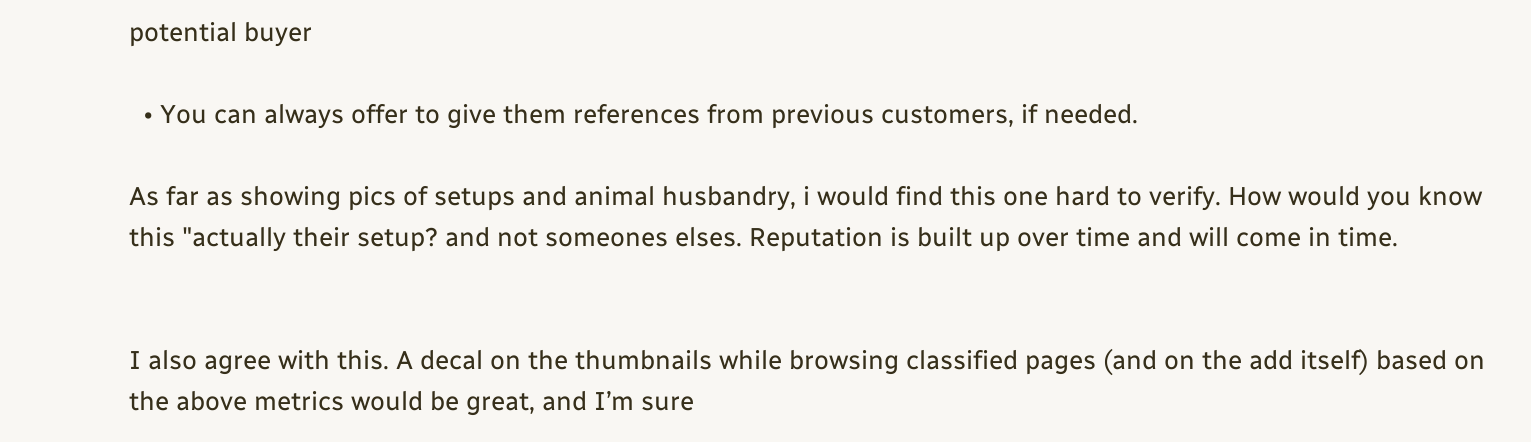potential buyer

  • You can always offer to give them references from previous customers, if needed.

As far as showing pics of setups and animal husbandry, i would find this one hard to verify. How would you know this "actually their setup? and not someones elses. Reputation is built up over time and will come in time.


I also agree with this. A decal on the thumbnails while browsing classified pages (and on the add itself) based on the above metrics would be great, and I’m sure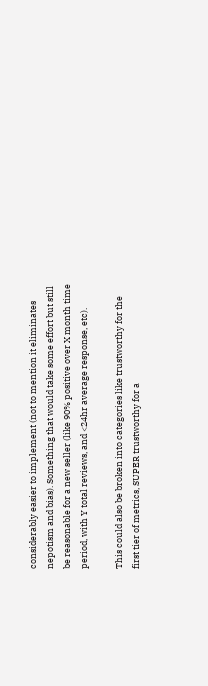considerably easier to implement (not to mention it eliminates nepotism and bias). Something that would take some effort but still be reasonable for a new seller (like 90% positive over X month time period, with Y total reviews, and <24hr average response, etc).

This could also be broken into categories like trustworthy for the first tier of metrics, SUPER trustworthy for a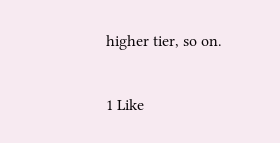higher tier, so on.

1 Like